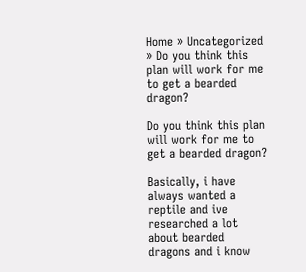Home » Uncategorized » Do you think this plan will work for me to get a bearded dragon?

Do you think this plan will work for me to get a bearded dragon?

Basically, i have always wanted a reptile and ive researched a lot about bearded dragons and i know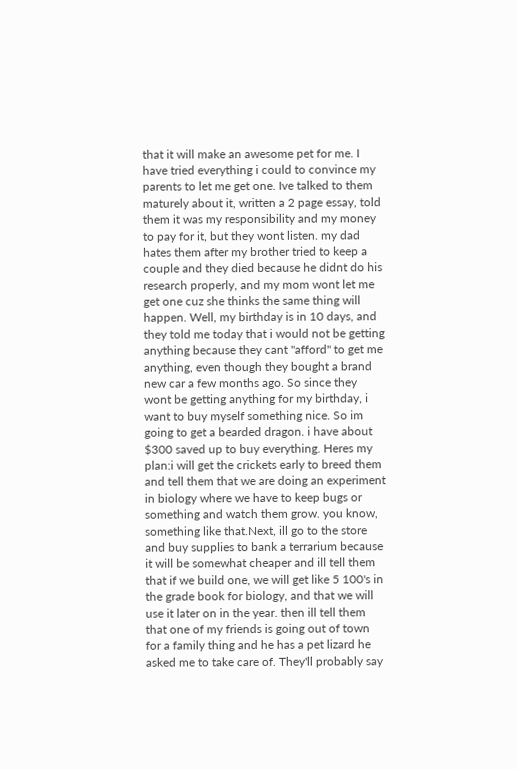that it will make an awesome pet for me. I have tried everything i could to convince my parents to let me get one. Ive talked to them maturely about it, written a 2 page essay, told them it was my responsibility and my money to pay for it, but they wont listen. my dad hates them after my brother tried to keep a couple and they died because he didnt do his research properly, and my mom wont let me get one cuz she thinks the same thing will happen. Well, my birthday is in 10 days, and they told me today that i would not be getting anything because they cant "afford" to get me anything, even though they bought a brand new car a few months ago. So since they wont be getting anything for my birthday, i want to buy myself something nice. So im going to get a bearded dragon. i have about $300 saved up to buy everything. Heres my plan:i will get the crickets early to breed them and tell them that we are doing an experiment in biology where we have to keep bugs or something and watch them grow. you know, something like that.Next, ill go to the store and buy supplies to bank a terrarium because it will be somewhat cheaper and ill tell them that if we build one, we will get like 5 100's in the grade book for biology, and that we will use it later on in the year. then ill tell them that one of my friends is going out of town for a family thing and he has a pet lizard he asked me to take care of. They'll probably say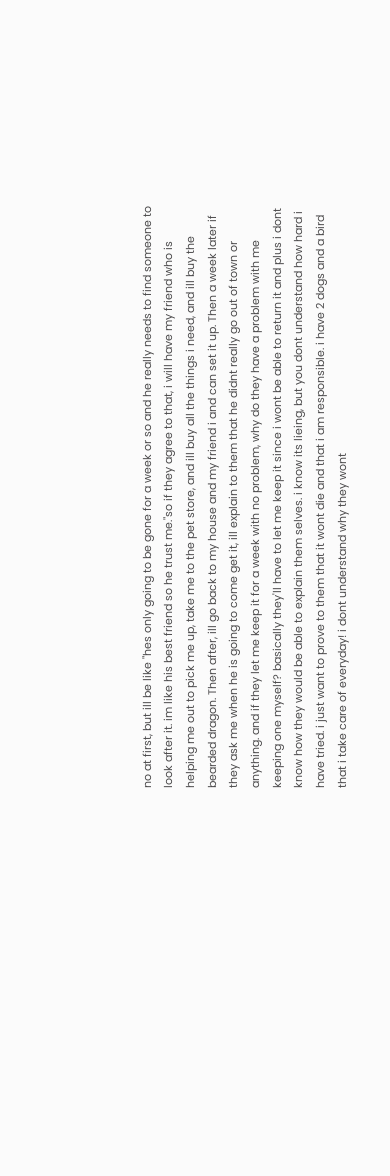no at first, but ill be like "hes only going to be gone for a week or so and he really needs to find someone to look after it. im like his best friend so he trust me."so if they agree to that, i will have my friend who is helping me out to pick me up, take me to the pet store, and ill buy all the things i need, and ill buy the bearded dragon. Then after, ill go back to my house and my friend i and can set it up. Then a week later if they ask me when he is going to come get it, ill explain to them that he didnt really go out of town or anything. and if they let me keep it for a week with no problem, why do they have a problem with me keeping one myself? basically they'll have to let me keep it since i wont be able to return it and plus i dont know how they would be able to explain them selves. i know its lieing, but you dont understand how hard i have tried. i just want to prove to them that it wont die and that i am responsible. i have 2 dogs and a bird that i take care of everyday! i dont understand why they wont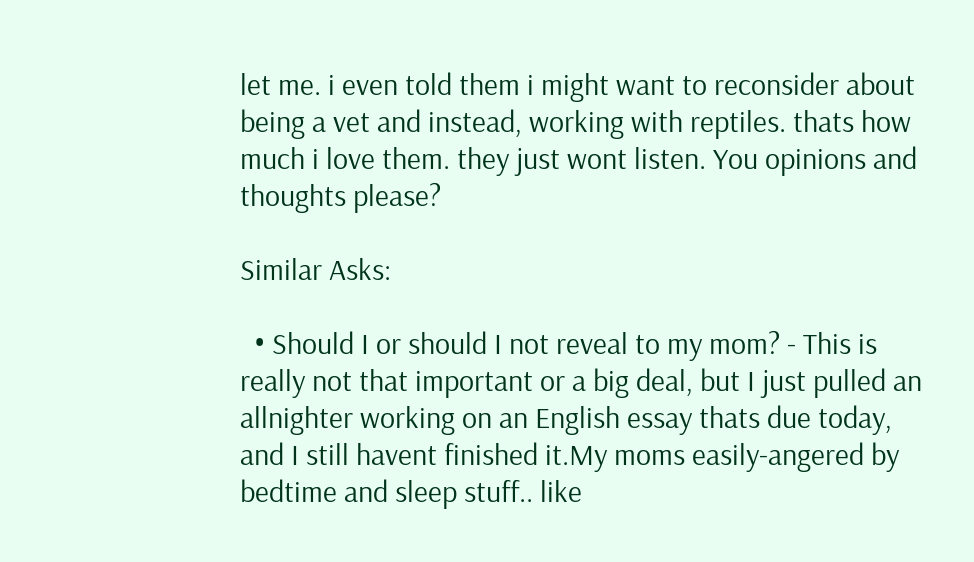let me. i even told them i might want to reconsider about being a vet and instead, working with reptiles. thats how much i love them. they just wont listen. You opinions and thoughts please?

Similar Asks:

  • Should I or should I not reveal to my mom? - This is really not that important or a big deal, but I just pulled an allnighter working on an English essay thats due today, and I still havent finished it.My moms easily-angered by bedtime and sleep stuff.. like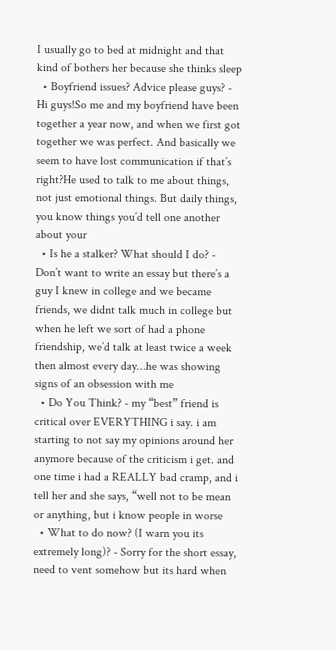I usually go to bed at midnight and that kind of bothers her because she thinks sleep
  • Boyfriend issues? Advice please guys? - Hi guys!So me and my boyfriend have been together a year now, and when we first got together we was perfect. And basically we seem to have lost communication if that’s right?He used to talk to me about things, not just emotional things. But daily things, you know things you’d tell one another about your
  • Is he a stalker? What should I do? - Don’t want to write an essay but there’s a guy I knew in college and we became friends, we didnt talk much in college but when he left we sort of had a phone friendship, we’d talk at least twice a week then almost every day…he was showing signs of an obsession with me
  • Do You Think? - my “best” friend is critical over EVERYTHING i say. i am starting to not say my opinions around her anymore because of the criticism i get. and one time i had a REALLY bad cramp, and i tell her and she says, “well not to be mean or anything, but i know people in worse
  • What to do now? (I warn you its extremely long)? - Sorry for the short essay, need to vent somehow but its hard when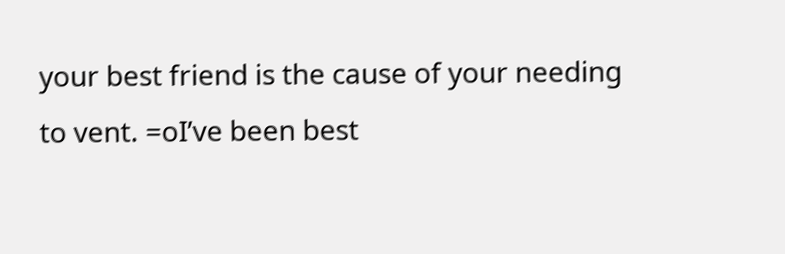your best friend is the cause of your needing to vent. =oI’ve been best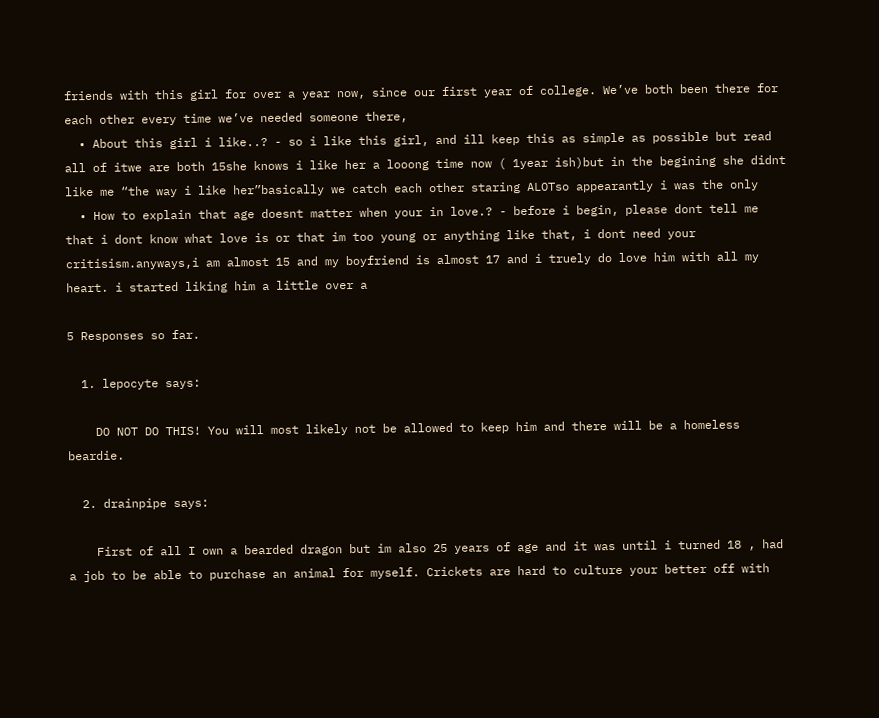friends with this girl for over a year now, since our first year of college. We’ve both been there for each other every time we’ve needed someone there,
  • About this girl i like..? - so i like this girl, and ill keep this as simple as possible but read all of itwe are both 15she knows i like her a looong time now ( 1year ish)but in the begining she didnt like me “the way i like her”basically we catch each other staring ALOTso appearantly i was the only
  • How to explain that age doesnt matter when your in love.? - before i begin, please dont tell me that i dont know what love is or that im too young or anything like that, i dont need your critisism.anyways,i am almost 15 and my boyfriend is almost 17 and i truely do love him with all my heart. i started liking him a little over a

5 Responses so far.

  1. lepocyte says:

    DO NOT DO THIS! You will most likely not be allowed to keep him and there will be a homeless beardie.

  2. drainpipe says:

    First of all I own a bearded dragon but im also 25 years of age and it was until i turned 18 , had a job to be able to purchase an animal for myself. Crickets are hard to culture your better off with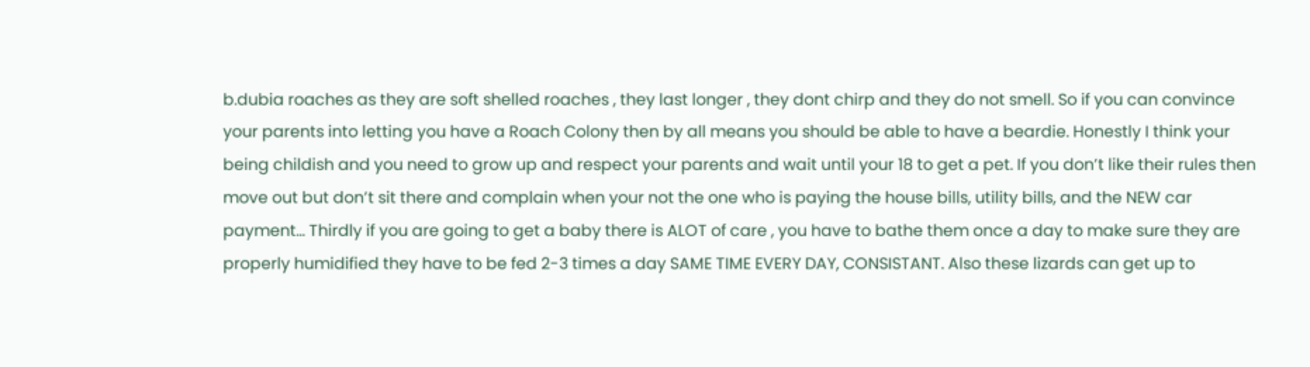b.dubia roaches as they are soft shelled roaches , they last longer , they dont chirp and they do not smell. So if you can convince your parents into letting you have a Roach Colony then by all means you should be able to have a beardie. Honestly I think your being childish and you need to grow up and respect your parents and wait until your 18 to get a pet. If you don’t like their rules then move out but don’t sit there and complain when your not the one who is paying the house bills, utility bills, and the NEW car payment… Thirdly if you are going to get a baby there is ALOT of care , you have to bathe them once a day to make sure they are properly humidified they have to be fed 2-3 times a day SAME TIME EVERY DAY, CONSISTANT. Also these lizards can get up to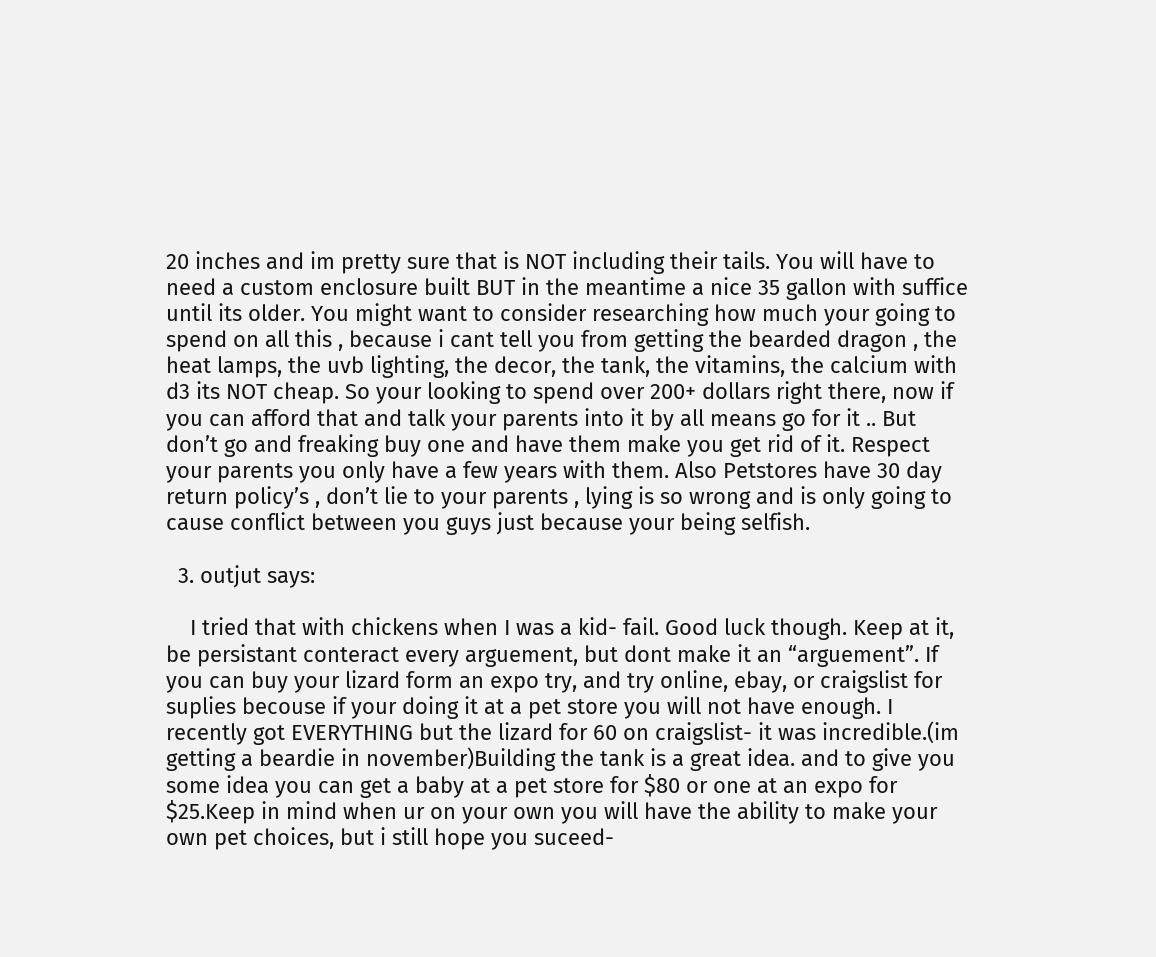20 inches and im pretty sure that is NOT including their tails. You will have to need a custom enclosure built BUT in the meantime a nice 35 gallon with suffice until its older. You might want to consider researching how much your going to spend on all this , because i cant tell you from getting the bearded dragon , the heat lamps, the uvb lighting, the decor, the tank, the vitamins, the calcium with d3 its NOT cheap. So your looking to spend over 200+ dollars right there, now if you can afford that and talk your parents into it by all means go for it .. But don’t go and freaking buy one and have them make you get rid of it. Respect your parents you only have a few years with them. Also Petstores have 30 day return policy’s , don’t lie to your parents , lying is so wrong and is only going to cause conflict between you guys just because your being selfish.

  3. outjut says:

    I tried that with chickens when I was a kid- fail. Good luck though. Keep at it, be persistant conteract every arguement, but dont make it an “arguement”. If you can buy your lizard form an expo try, and try online, ebay, or craigslist for suplies becouse if your doing it at a pet store you will not have enough. I recently got EVERYTHING but the lizard for 60 on craigslist- it was incredible.(im getting a beardie in november)Building the tank is a great idea. and to give you some idea you can get a baby at a pet store for $80 or one at an expo for $25.Keep in mind when ur on your own you will have the ability to make your own pet choices, but i still hope you suceed-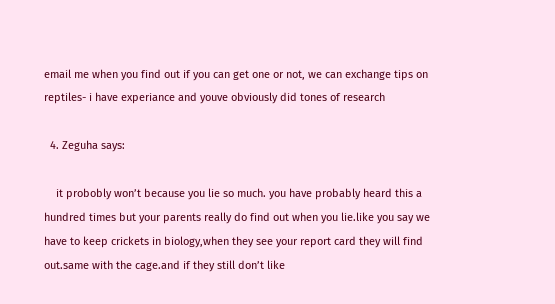email me when you find out if you can get one or not, we can exchange tips on reptiles- i have experiance and youve obviously did tones of research

  4. Zeguha says:

    it probobly won’t because you lie so much. you have probably heard this a hundred times but your parents really do find out when you lie.like you say we have to keep crickets in biology,when they see your report card they will find out.same with the cage.and if they still don’t like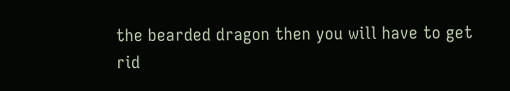the bearded dragon then you will have to get rid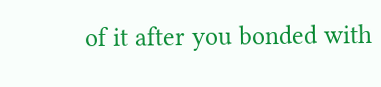of it after you bonded with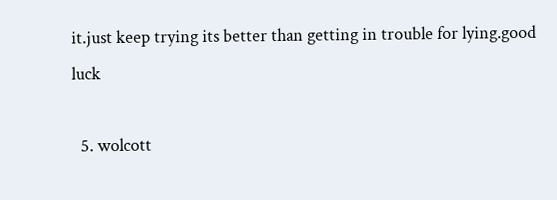it.just keep trying its better than getting in trouble for lying.good luck

  5. wolcott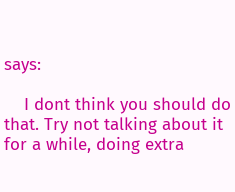says:

    I dont think you should do that. Try not talking about it for a while, doing extra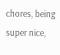chores, being super nice,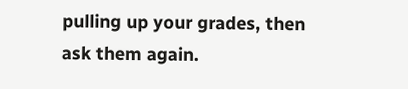pulling up your grades, then ask them again.